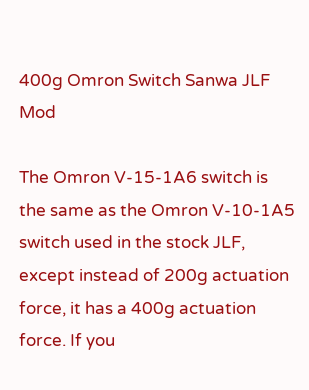400g Omron Switch Sanwa JLF Mod

The Omron V-15-1A6 switch is the same as the Omron V-10-1A5 switch used in the stock JLF, except instead of 200g actuation force, it has a 400g actuation force. If you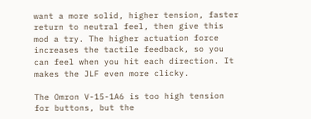want a more solid, higher tension, faster return to neutral feel, then give this mod a try. The higher actuation force increases the tactile feedback, so you can feel when you hit each direction. It makes the JLF even more clicky.

The Omron V-15-1A6 is too high tension for buttons, but the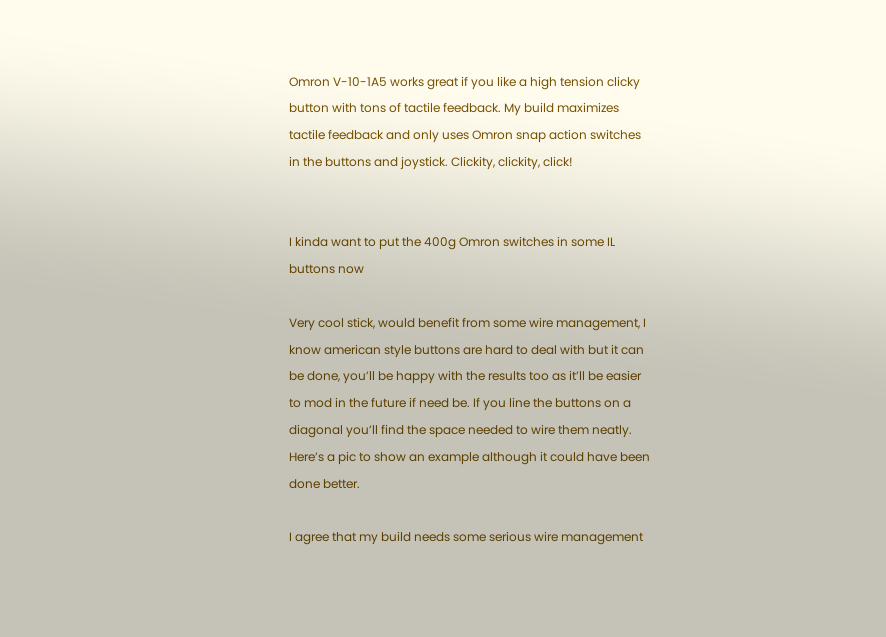Omron V-10-1A5 works great if you like a high tension clicky button with tons of tactile feedback. My build maximizes tactile feedback and only uses Omron snap action switches in the buttons and joystick. Clickity, clickity, click!


I kinda want to put the 400g Omron switches in some IL buttons now

Very cool stick, would benefit from some wire management, I know american style buttons are hard to deal with but it can be done, you’ll be happy with the results too as it’ll be easier to mod in the future if need be. If you line the buttons on a diagonal you’ll find the space needed to wire them neatly. Here’s a pic to show an example although it could have been done better.

I agree that my build needs some serious wire management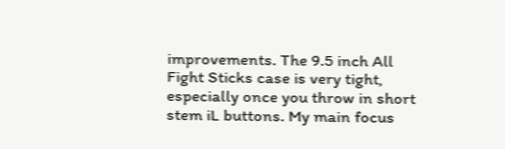improvements. The 9.5 inch All Fight Sticks case is very tight, especially once you throw in short stem iL buttons. My main focus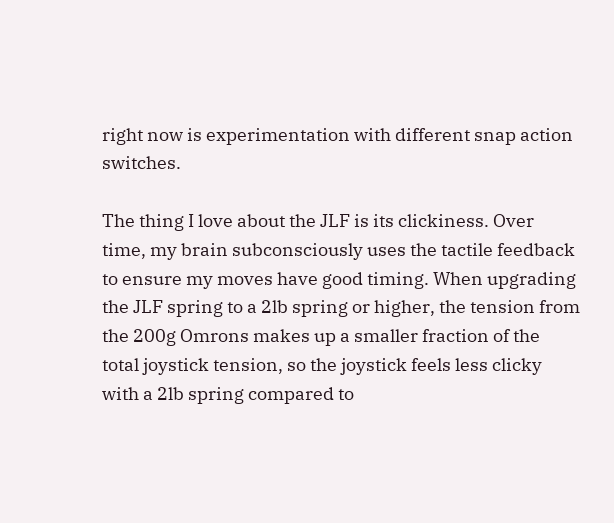right now is experimentation with different snap action switches.

The thing I love about the JLF is its clickiness. Over time, my brain subconsciously uses the tactile feedback to ensure my moves have good timing. When upgrading the JLF spring to a 2lb spring or higher, the tension from the 200g Omrons makes up a smaller fraction of the total joystick tension, so the joystick feels less clicky with a 2lb spring compared to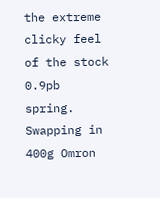the extreme clicky feel of the stock 0.9pb spring. Swapping in 400g Omron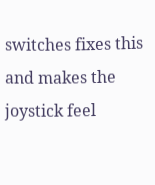switches fixes this and makes the joystick feel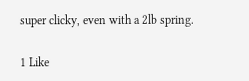super clicky, even with a 2lb spring.

1 Like